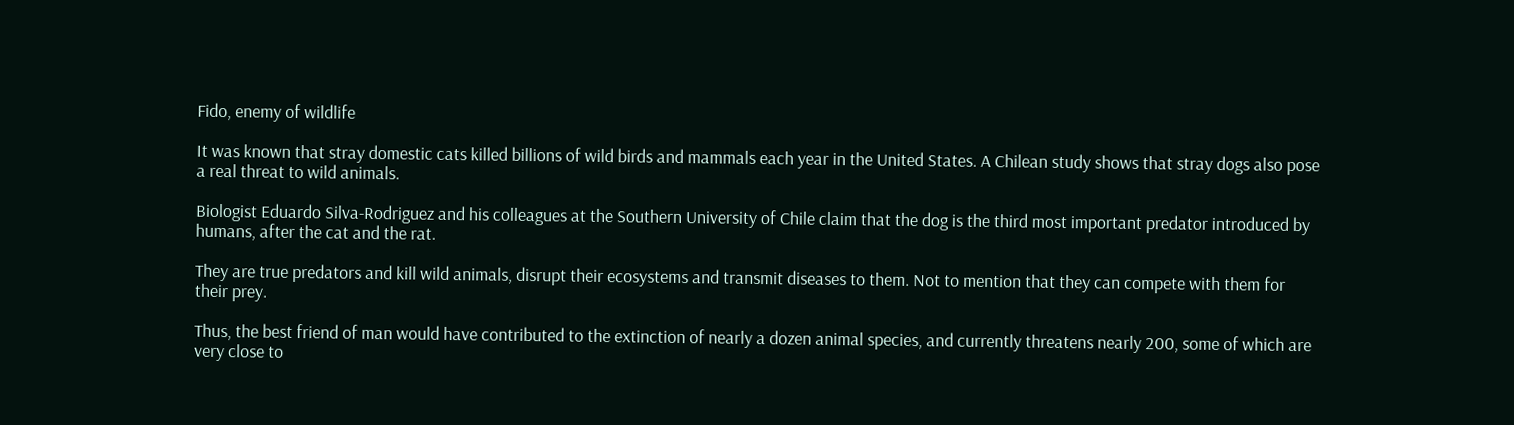Fido, enemy of wildlife

It was known that stray domestic cats killed billions of wild birds and mammals each year in the United States. A Chilean study shows that stray dogs also pose a real threat to wild animals.

Biologist Eduardo Silva-Rodriguez and his colleagues at the Southern University of Chile claim that the dog is the third most important predator introduced by humans, after the cat and the rat.

They are true predators and kill wild animals, disrupt their ecosystems and transmit diseases to them. Not to mention that they can compete with them for their prey.

Thus, the best friend of man would have contributed to the extinction of nearly a dozen animal species, and currently threatens nearly 200, some of which are very close to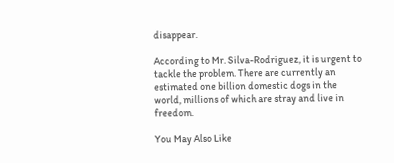disappear.

According to Mr. Silva-Rodriguez, it is urgent to tackle the problem. There are currently an estimated one billion domestic dogs in the world, millions of which are stray and live in freedom.

You May Also Like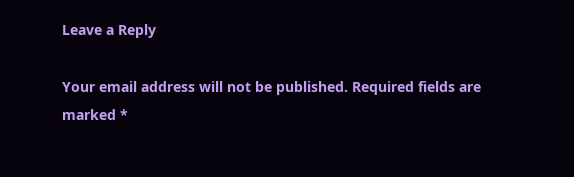Leave a Reply

Your email address will not be published. Required fields are marked *